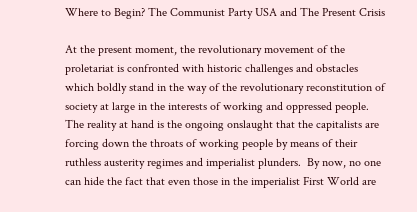Where to Begin? The Communist Party USA and The Present Crisis

At the present moment, the revolutionary movement of the proletariat is confronted with historic challenges and obstacles which boldly stand in the way of the revolutionary reconstitution of society at large in the interests of working and oppressed people.  The reality at hand is the ongoing onslaught that the capitalists are forcing down the throats of working people by means of their ruthless austerity regimes and imperialist plunders.  By now, no one can hide the fact that even those in the imperialist First World are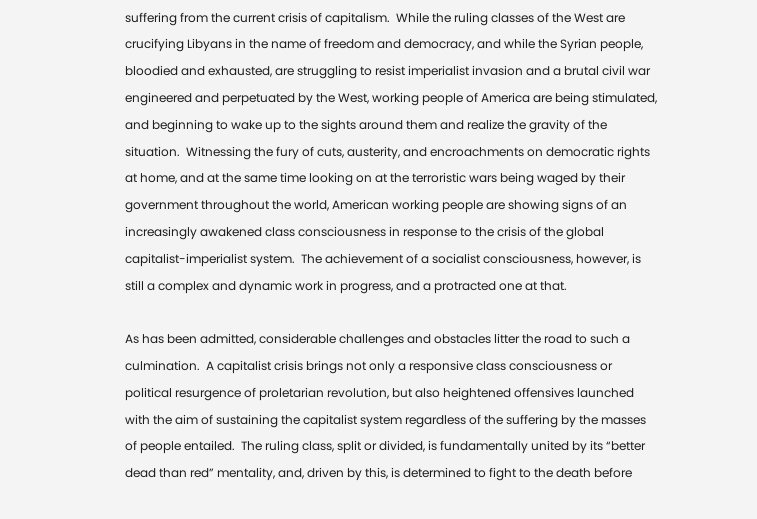suffering from the current crisis of capitalism.  While the ruling classes of the West are crucifying Libyans in the name of freedom and democracy, and while the Syrian people, bloodied and exhausted, are struggling to resist imperialist invasion and a brutal civil war engineered and perpetuated by the West, working people of America are being stimulated, and beginning to wake up to the sights around them and realize the gravity of the situation.  Witnessing the fury of cuts, austerity, and encroachments on democratic rights at home, and at the same time looking on at the terroristic wars being waged by their government throughout the world, American working people are showing signs of an increasingly awakened class consciousness in response to the crisis of the global capitalist-imperialist system.  The achievement of a socialist consciousness, however, is still a complex and dynamic work in progress, and a protracted one at that.

As has been admitted, considerable challenges and obstacles litter the road to such a culmination.  A capitalist crisis brings not only a responsive class consciousness or political resurgence of proletarian revolution, but also heightened offensives launched with the aim of sustaining the capitalist system regardless of the suffering by the masses of people entailed.  The ruling class, split or divided, is fundamentally united by its “better dead than red” mentality, and, driven by this, is determined to fight to the death before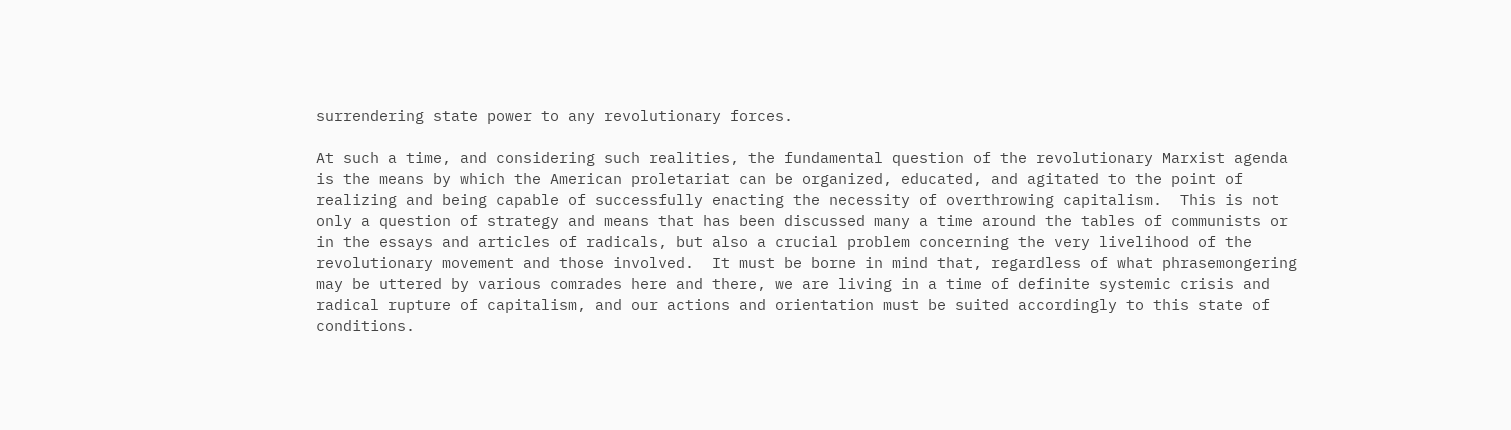surrendering state power to any revolutionary forces.

At such a time, and considering such realities, the fundamental question of the revolutionary Marxist agenda is the means by which the American proletariat can be organized, educated, and agitated to the point of realizing and being capable of successfully enacting the necessity of overthrowing capitalism.  This is not only a question of strategy and means that has been discussed many a time around the tables of communists or in the essays and articles of radicals, but also a crucial problem concerning the very livelihood of the revolutionary movement and those involved.  It must be borne in mind that, regardless of what phrasemongering may be uttered by various comrades here and there, we are living in a time of definite systemic crisis and radical rupture of capitalism, and our actions and orientation must be suited accordingly to this state of conditions.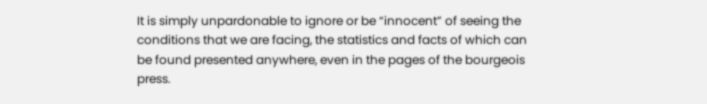It is simply unpardonable to ignore or be “innocent” of seeing the conditions that we are facing, the statistics and facts of which can be found presented anywhere, even in the pages of the bourgeois press.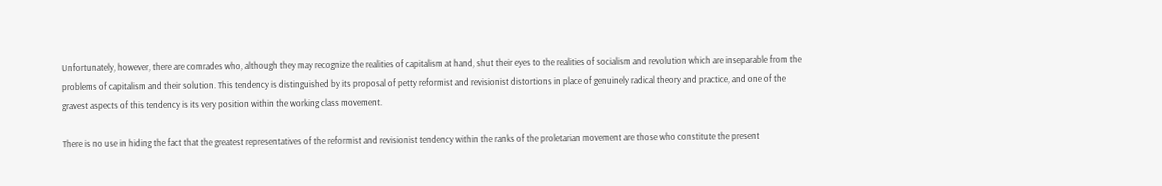Unfortunately, however, there are comrades who, although they may recognize the realities of capitalism at hand, shut their eyes to the realities of socialism and revolution which are inseparable from the problems of capitalism and their solution. This tendency is distinguished by its proposal of petty reformist and revisionist distortions in place of genuinely radical theory and practice, and one of the gravest aspects of this tendency is its very position within the working class movement.

There is no use in hiding the fact that the greatest representatives of the reformist and revisionist tendency within the ranks of the proletarian movement are those who constitute the present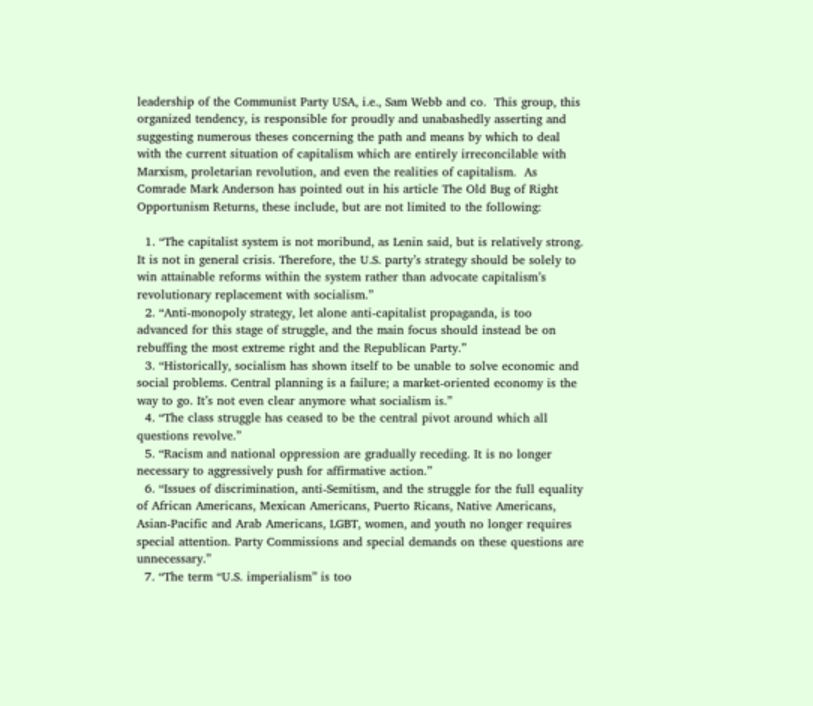leadership of the Communist Party USA, i.e., Sam Webb and co.  This group, this organized tendency, is responsible for proudly and unabashedly asserting and suggesting numerous theses concerning the path and means by which to deal with the current situation of capitalism which are entirely irreconcilable with Marxism, proletarian revolution, and even the realities of capitalism.  As Comrade Mark Anderson has pointed out in his article The Old Bug of Right Opportunism Returns, these include, but are not limited to the following:

  1. “The capitalist system is not moribund, as Lenin said, but is relatively strong. It is not in general crisis. Therefore, the U.S. party’s strategy should be solely to win attainable reforms within the system rather than advocate capitalism’s revolutionary replacement with socialism.”
  2. “Anti-monopoly strategy, let alone anti-capitalist propaganda, is too advanced for this stage of struggle, and the main focus should instead be on rebuffing the most extreme right and the Republican Party.”
  3. “Historically, socialism has shown itself to be unable to solve economic and social problems. Central planning is a failure; a market-oriented economy is the way to go. It’s not even clear anymore what socialism is.”
  4. “The class struggle has ceased to be the central pivot around which all questions revolve.”
  5. “Racism and national oppression are gradually receding. It is no longer necessary to aggressively push for affirmative action.”
  6. “Issues of discrimination, anti-Semitism, and the struggle for the full equality of African Americans, Mexican Americans, Puerto Ricans, Native Americans, Asian-Pacific and Arab Americans, LGBT, women, and youth no longer requires special attention. Party Commissions and special demands on these questions are unnecessary.”
  7. “The term “U.S. imperialism” is too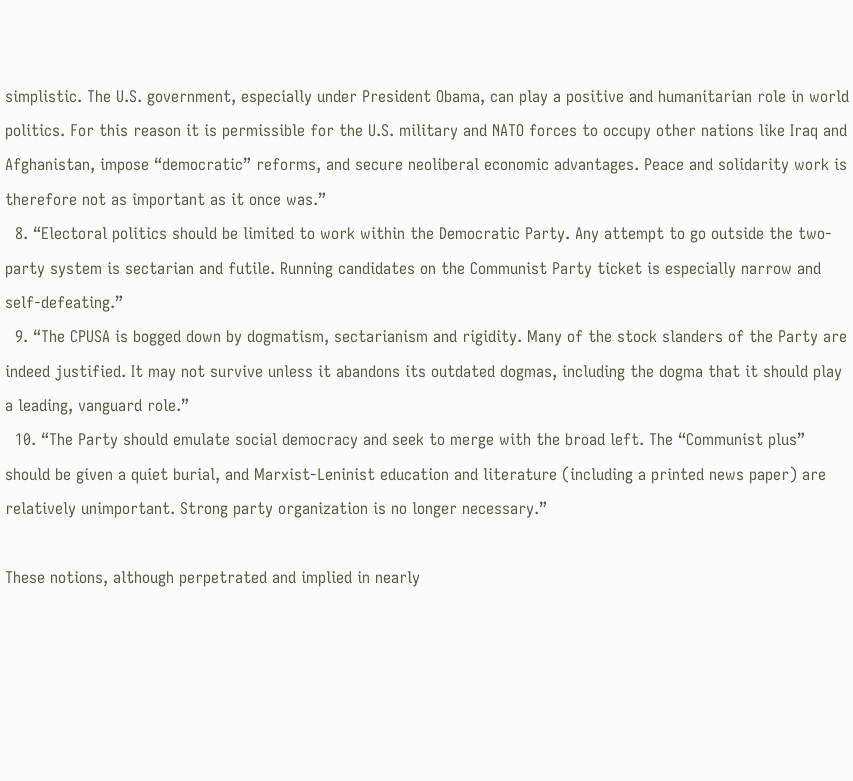simplistic. The U.S. government, especially under President Obama, can play a positive and humanitarian role in world politics. For this reason it is permissible for the U.S. military and NATO forces to occupy other nations like Iraq and Afghanistan, impose “democratic” reforms, and secure neoliberal economic advantages. Peace and solidarity work is therefore not as important as it once was.”
  8. “Electoral politics should be limited to work within the Democratic Party. Any attempt to go outside the two-party system is sectarian and futile. Running candidates on the Communist Party ticket is especially narrow and self-defeating.”
  9. “The CPUSA is bogged down by dogmatism, sectarianism and rigidity. Many of the stock slanders of the Party are indeed justified. It may not survive unless it abandons its outdated dogmas, including the dogma that it should play a leading, vanguard role.”
  10. “The Party should emulate social democracy and seek to merge with the broad left. The “Communist plus” should be given a quiet burial, and Marxist-Leninist education and literature (including a printed news paper) are relatively unimportant. Strong party organization is no longer necessary.”

These notions, although perpetrated and implied in nearly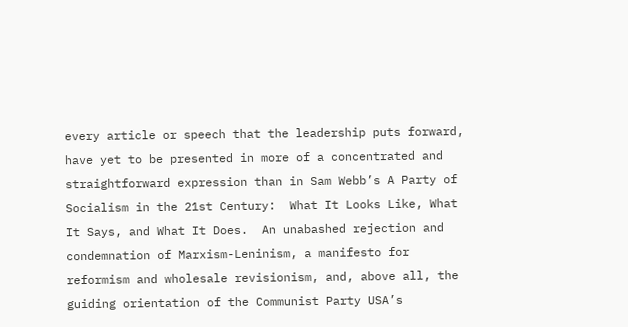every article or speech that the leadership puts forward, have yet to be presented in more of a concentrated and straightforward expression than in Sam Webb’s A Party of Socialism in the 21st Century:  What It Looks Like, What It Says, and What It Does.  An unabashed rejection and condemnation of Marxism-Leninism, a manifesto for reformism and wholesale revisionism, and, above all, the guiding orientation of the Communist Party USA’s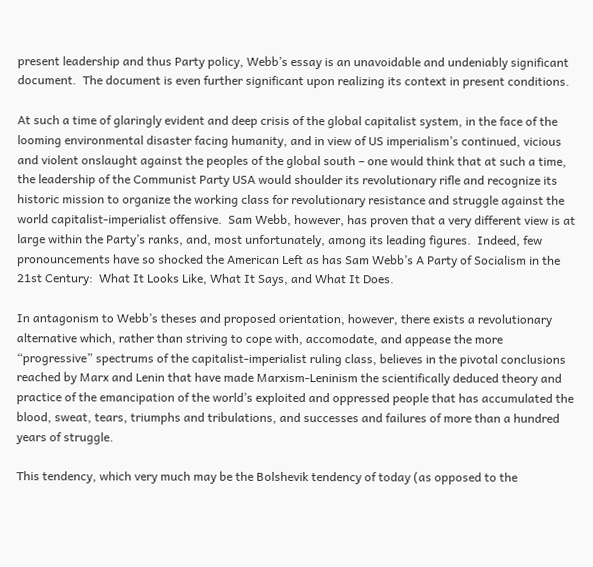present leadership and thus Party policy, Webb’s essay is an unavoidable and undeniably significant document.  The document is even further significant upon realizing its context in present conditions.

At such a time of glaringly evident and deep crisis of the global capitalist system, in the face of the looming environmental disaster facing humanity, and in view of US imperialism’s continued, vicious and violent onslaught against the peoples of the global south – one would think that at such a time, the leadership of the Communist Party USA would shoulder its revolutionary rifle and recognize its historic mission to organize the working class for revolutionary resistance and struggle against the world capitalist-imperialist offensive.  Sam Webb, however, has proven that a very different view is at large within the Party’s ranks, and, most unfortunately, among its leading figures.  Indeed, few pronouncements have so shocked the American Left as has Sam Webb’s A Party of Socialism in the 21st Century:  What It Looks Like, What It Says, and What It Does.

In antagonism to Webb’s theses and proposed orientation, however, there exists a revolutionary alternative which, rather than striving to cope with, accomodate, and appease the more “progressive” spectrums of the capitalist-imperialist ruling class, believes in the pivotal conclusions reached by Marx and Lenin that have made Marxism-Leninism the scientifically deduced theory and practice of the emancipation of the world’s exploited and oppressed people that has accumulated the blood, sweat, tears, triumphs and tribulations, and successes and failures of more than a hundred years of struggle.

This tendency, which very much may be the Bolshevik tendency of today (as opposed to the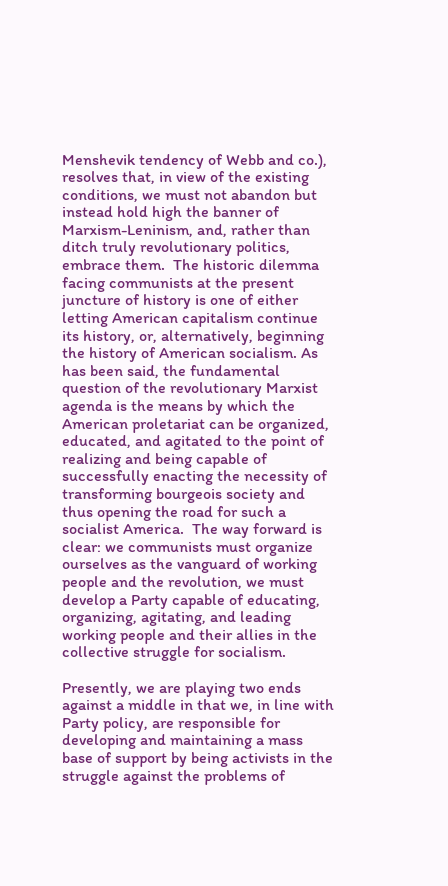Menshevik tendency of Webb and co.), resolves that, in view of the existing conditions, we must not abandon but instead hold high the banner of Marxism-Leninism, and, rather than ditch truly revolutionary politics, embrace them.  The historic dilemma facing communists at the present juncture of history is one of either letting American capitalism continue its history, or, alternatively, beginning the history of American socialism. As has been said, the fundamental question of the revolutionary Marxist agenda is the means by which the American proletariat can be organized, educated, and agitated to the point of realizing and being capable of successfully enacting the necessity of transforming bourgeois society and thus opening the road for such a socialist America.  The way forward is clear: we communists must organize ourselves as the vanguard of working people and the revolution, we must develop a Party capable of educating, organizing, agitating, and leading working people and their allies in the collective struggle for socialism.

Presently, we are playing two ends against a middle in that we, in line with Party policy, are responsible for developing and maintaining a mass base of support by being activists in the struggle against the problems of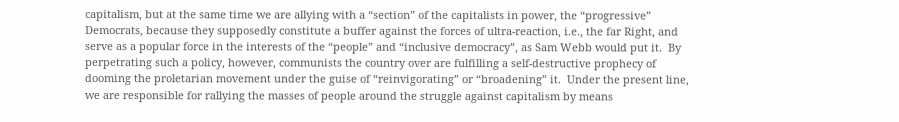capitalism, but at the same time we are allying with a “section” of the capitalists in power, the “progressive” Democrats, because they supposedly constitute a buffer against the forces of ultra-reaction, i.e., the far Right, and serve as a popular force in the interests of the “people” and “inclusive democracy”, as Sam Webb would put it.  By perpetrating such a policy, however, communists the country over are fulfilling a self-destructive prophecy of dooming the proletarian movement under the guise of “reinvigorating” or “broadening” it.  Under the present line, we are responsible for rallying the masses of people around the struggle against capitalism by means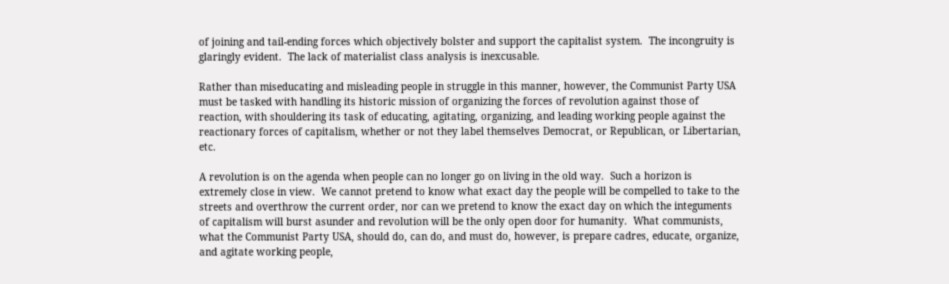of joining and tail-ending forces which objectively bolster and support the capitalist system.  The incongruity is glaringly evident.  The lack of materialist class analysis is inexcusable.

Rather than miseducating and misleading people in struggle in this manner, however, the Communist Party USA must be tasked with handling its historic mission of organizing the forces of revolution against those of reaction, with shouldering its task of educating, agitating, organizing, and leading working people against the reactionary forces of capitalism, whether or not they label themselves Democrat, or Republican, or Libertarian, etc.

A revolution is on the agenda when people can no longer go on living in the old way.  Such a horizon is extremely close in view.  We cannot pretend to know what exact day the people will be compelled to take to the streets and overthrow the current order, nor can we pretend to know the exact day on which the integuments of capitalism will burst asunder and revolution will be the only open door for humanity.  What communists, what the Communist Party USA, should do, can do, and must do, however, is prepare cadres, educate, organize, and agitate working people,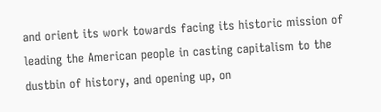and orient its work towards facing its historic mission of leading the American people in casting capitalism to the dustbin of history, and opening up, on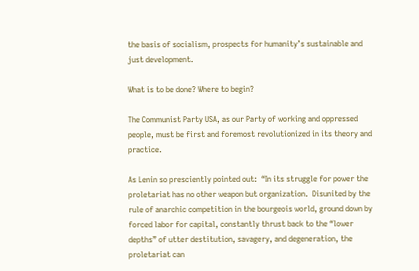the basis of socialism, prospects for humanity’s sustainable and just development.

What is to be done? Where to begin?

The Communist Party USA, as our Party of working and oppressed people, must be first and foremost revolutionized in its theory and practice.

As Lenin so presciently pointed out:  “In its struggle for power the proletariat has no other weapon but organization.  Disunited by the rule of anarchic competition in the bourgeois world, ground down by forced labor for capital, constantly thrust back to the “lower depths” of utter destitution, savagery, and degeneration, the proletariat can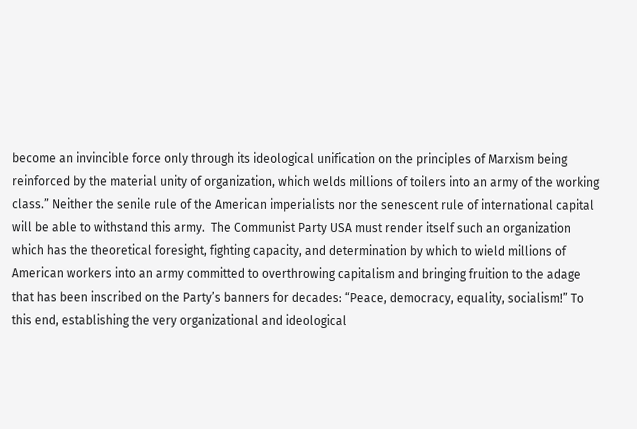become an invincible force only through its ideological unification on the principles of Marxism being reinforced by the material unity of organization, which welds millions of toilers into an army of the working class.” Neither the senile rule of the American imperialists nor the senescent rule of international capital will be able to withstand this army.  The Communist Party USA must render itself such an organization which has the theoretical foresight, fighting capacity, and determination by which to wield millions of American workers into an army committed to overthrowing capitalism and bringing fruition to the adage that has been inscribed on the Party’s banners for decades: “Peace, democracy, equality, socialism!” To this end, establishing the very organizational and ideological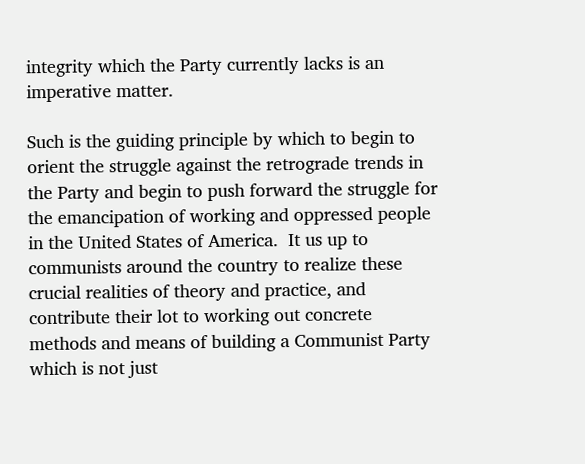integrity which the Party currently lacks is an imperative matter.

Such is the guiding principle by which to begin to orient the struggle against the retrograde trends in the Party and begin to push forward the struggle for the emancipation of working and oppressed people in the United States of America.  It us up to communists around the country to realize these crucial realities of theory and practice, and contribute their lot to working out concrete methods and means of building a Communist Party which is not just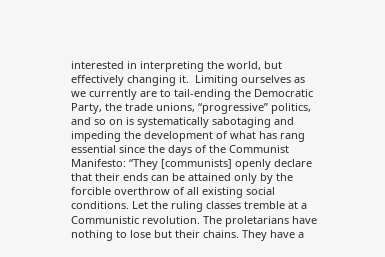interested in interpreting the world, but effectively changing it.  Limiting ourselves as we currently are to tail-ending the Democratic Party, the trade unions, “progressive” politics, and so on is systematically sabotaging and impeding the development of what has rang essential since the days of the Communist Manifesto: “They [communists] openly declare that their ends can be attained only by the forcible overthrow of all existing social conditions. Let the ruling classes tremble at a Communistic revolution. The proletarians have nothing to lose but their chains. They have a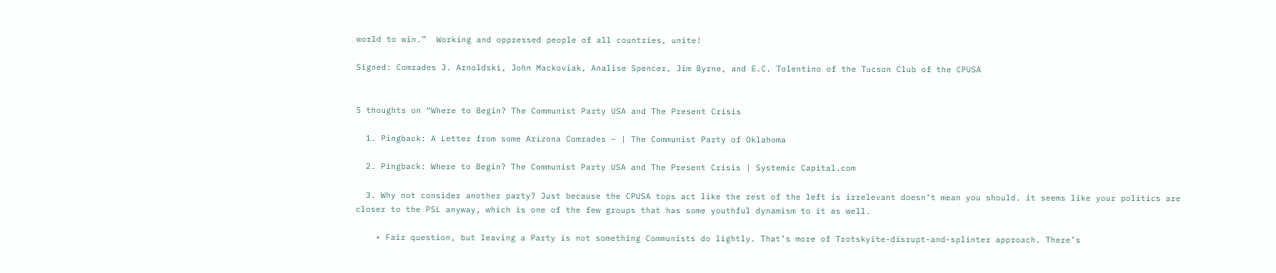world to win.”  Working and oppressed people of all countries, unite!

Signed: Comrades J. Arnoldski, John Mackoviak, Analise Spencer, Jim Byrne, and E.C. Tolentino of the Tucson Club of the CPUSA


5 thoughts on “Where to Begin? The Communist Party USA and The Present Crisis

  1. Pingback: A Letter from some Arizona Comrades – | The Communist Party of Oklahoma

  2. Pingback: Where to Begin? The Communist Party USA and The Present Crisis | Systemic Capital.com

  3. Why not consider another party? Just because the CPUSA tops act like the rest of the left is irrelevant doesn’t mean you should. it seems like your politics are closer to the PSL anyway, which is one of the few groups that has some youthful dynamism to it as well.

    • Fair question, but leaving a Party is not something Communists do lightly. That’s more of Trotskyite-disrupt-and-splinter approach. There’s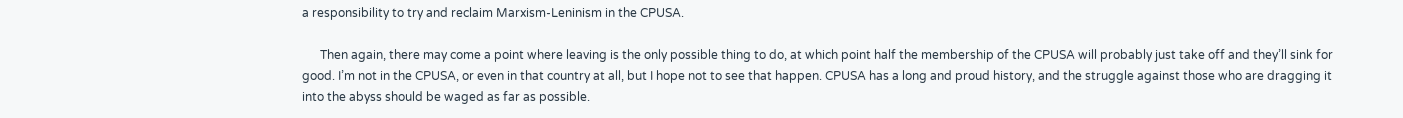a responsibility to try and reclaim Marxism-Leninism in the CPUSA.

      Then again, there may come a point where leaving is the only possible thing to do, at which point half the membership of the CPUSA will probably just take off and they’ll sink for good. I’m not in the CPUSA, or even in that country at all, but I hope not to see that happen. CPUSA has a long and proud history, and the struggle against those who are dragging it into the abyss should be waged as far as possible.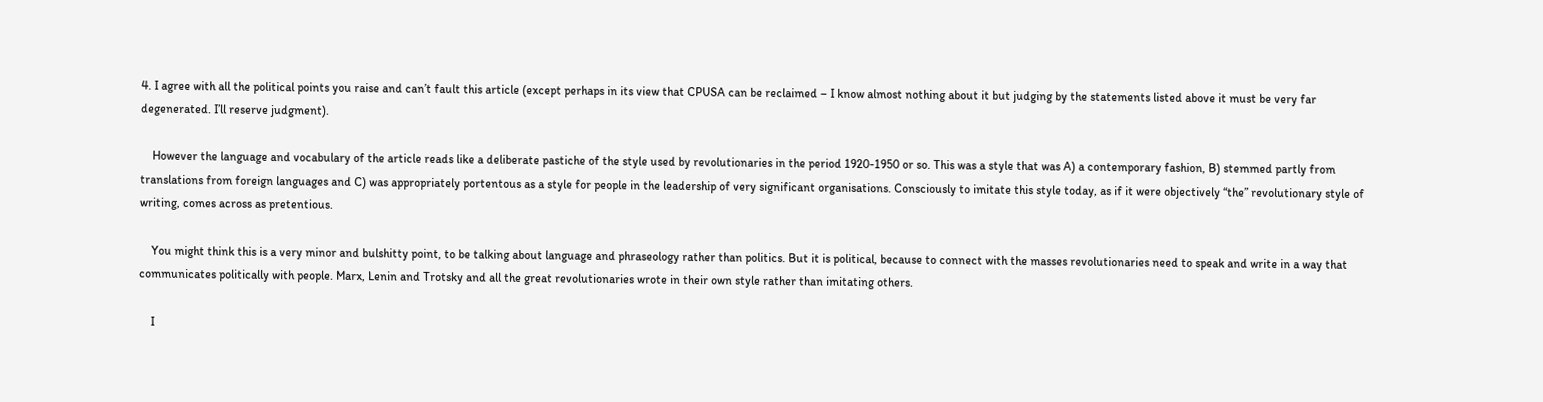4. I agree with all the political points you raise and can’t fault this article (except perhaps in its view that CPUSA can be reclaimed – I know almost nothing about it but judging by the statements listed above it must be very far degenerated. I’ll reserve judgment).

    However the language and vocabulary of the article reads like a deliberate pastiche of the style used by revolutionaries in the period 1920-1950 or so. This was a style that was A) a contemporary fashion, B) stemmed partly from translations from foreign languages and C) was appropriately portentous as a style for people in the leadership of very significant organisations. Consciously to imitate this style today, as if it were objectively “the” revolutionary style of writing, comes across as pretentious.

    You might think this is a very minor and bulshitty point, to be talking about language and phraseology rather than politics. But it is political, because to connect with the masses revolutionaries need to speak and write in a way that communicates politically with people. Marx, Lenin and Trotsky and all the great revolutionaries wrote in their own style rather than imitating others.

    I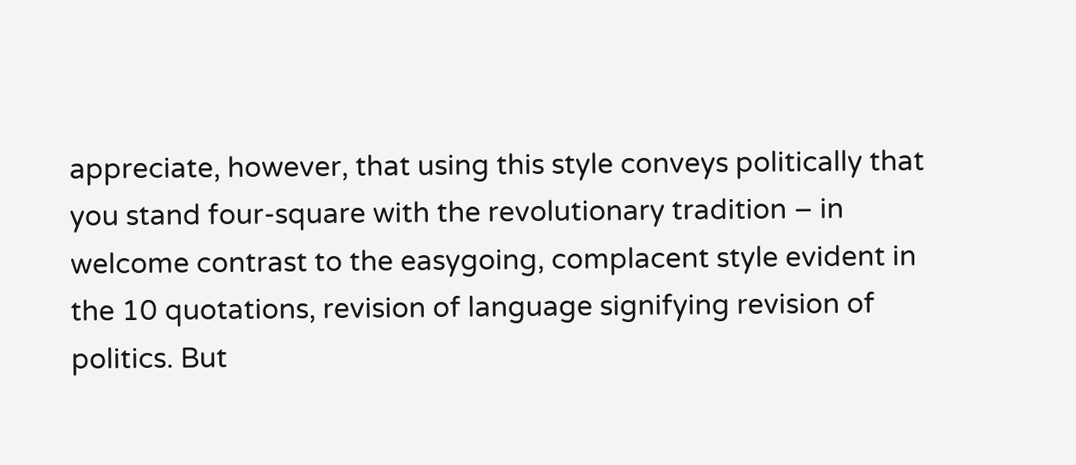appreciate, however, that using this style conveys politically that you stand four-square with the revolutionary tradition – in welcome contrast to the easygoing, complacent style evident in the 10 quotations, revision of language signifying revision of politics. But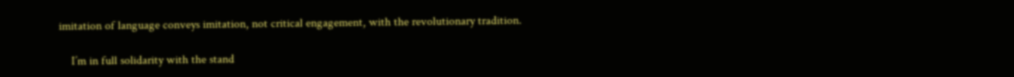imitation of language conveys imitation, not critical engagement, with the revolutionary tradition.

    I’m in full solidarity with the stand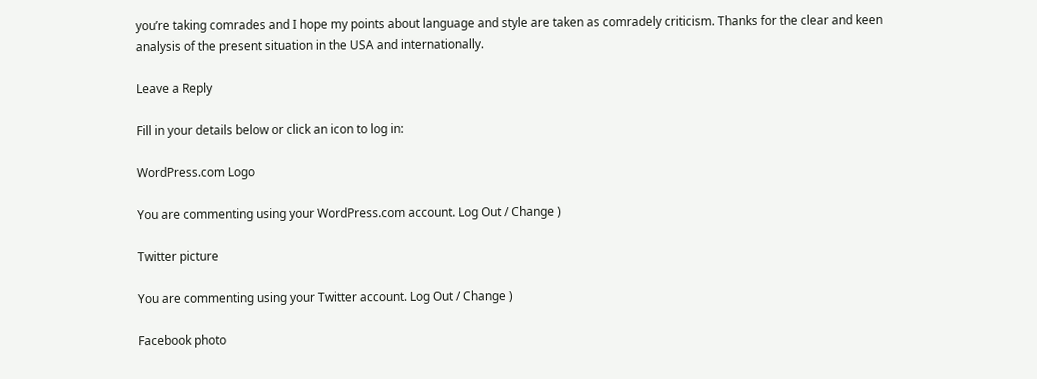you’re taking comrades and I hope my points about language and style are taken as comradely criticism. Thanks for the clear and keen analysis of the present situation in the USA and internationally.

Leave a Reply

Fill in your details below or click an icon to log in:

WordPress.com Logo

You are commenting using your WordPress.com account. Log Out / Change )

Twitter picture

You are commenting using your Twitter account. Log Out / Change )

Facebook photo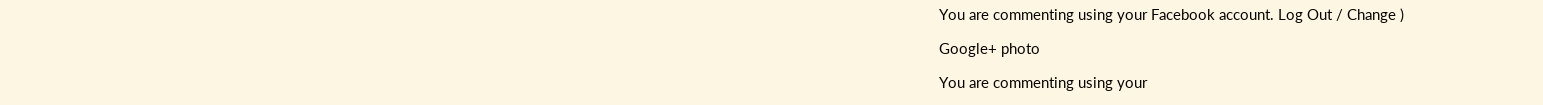You are commenting using your Facebook account. Log Out / Change )

Google+ photo

You are commenting using your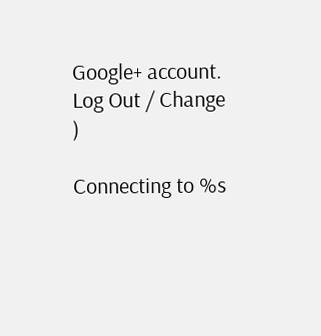Google+ account. Log Out / Change )

Connecting to %s